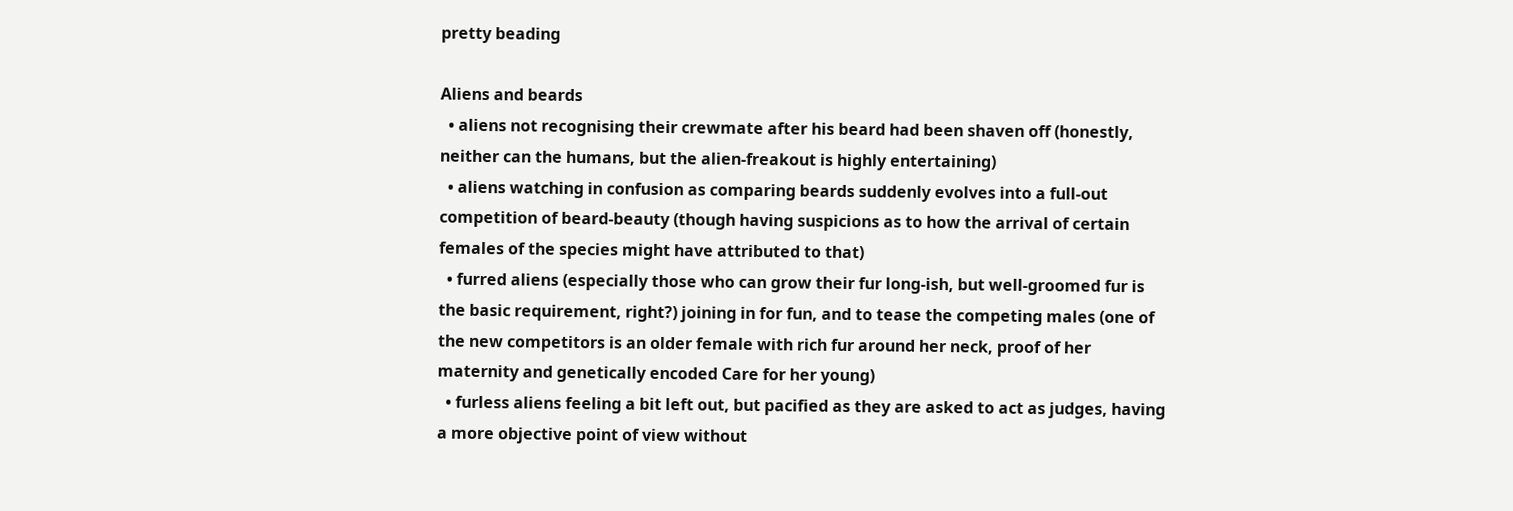pretty beading

Aliens and beards
  • aliens not recognising their crewmate after his beard had been shaven off (honestly, neither can the humans, but the alien-freakout is highly entertaining)
  • aliens watching in confusion as comparing beards suddenly evolves into a full-out competition of beard-beauty (though having suspicions as to how the arrival of certain females of the species might have attributed to that)
  • furred aliens (especially those who can grow their fur long-ish, but well-groomed fur is the basic requirement, right?) joining in for fun, and to tease the competing males (one of the new competitors is an older female with rich fur around her neck, proof of her maternity and genetically encoded Care for her young)
  • furless aliens feeling a bit left out, but pacified as they are asked to act as judges, having a more objective point of view without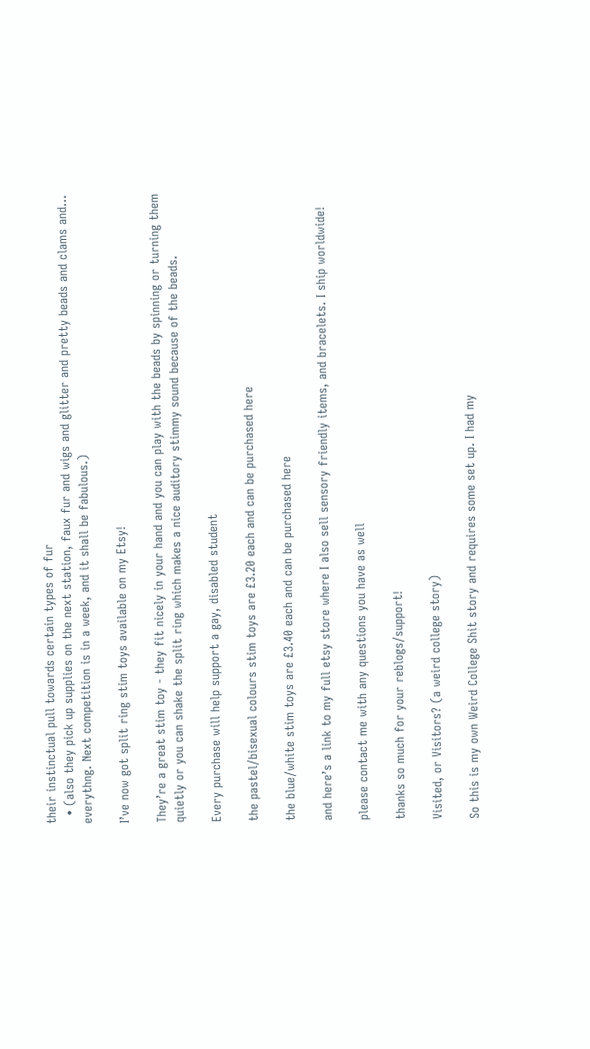their instinctual pull towards certain types of fur
  • (also they pick up supplies on the next station, faux fur and wigs and glitter and pretty beads and clams and… everythng. Next competition is in a week, and it shall be fabulous.)

I’ve now got split ring stim toys available on my Etsy!

They’re a great stim toy - they fit nicely in your hand and you can play with the beads by spinning or turning them quietly or you can shake the split ring which makes a nice auditory stimmy sound because of the beads.

Every purchase will help support a gay, disabled student

the pastel/bisexual colours stim toys are £3.20 each and can be purchased here

the blue/white stim toys are £3.40 each and can be purchased here

and here’s a link to my full etsy store where I also sell sensory friendly items, and bracelets. I ship worldwide!

please contact me with any questions you have as well

thanks so much for your reblogs/support!

Visited, or Visitors? (a weird college story)

So this is my own Weird College Shit story and requires some set up. I had my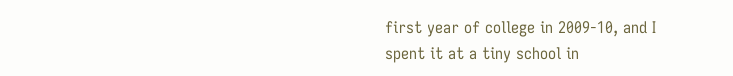first year of college in 2009-10, and I spent it at a tiny school in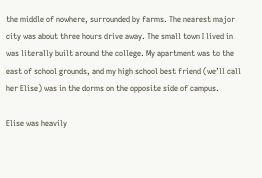the middle of nowhere, surrounded by farms. The nearest major city was about three hours drive away. The small town I lived in was literally built around the college. My apartment was to the east of school grounds, and my high school best friend (we’ll call her Elise) was in the dorms on the opposite side of campus.

Elise was heavily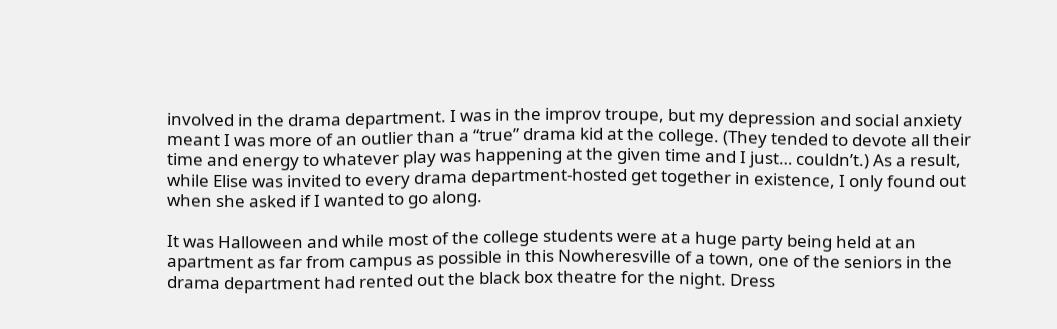involved in the drama department. I was in the improv troupe, but my depression and social anxiety meant I was more of an outlier than a “true” drama kid at the college. (They tended to devote all their time and energy to whatever play was happening at the given time and I just… couldn’t.) As a result, while Elise was invited to every drama department-hosted get together in existence, I only found out when she asked if I wanted to go along.

It was Halloween and while most of the college students were at a huge party being held at an apartment as far from campus as possible in this Nowheresville of a town, one of the seniors in the drama department had rented out the black box theatre for the night. Dress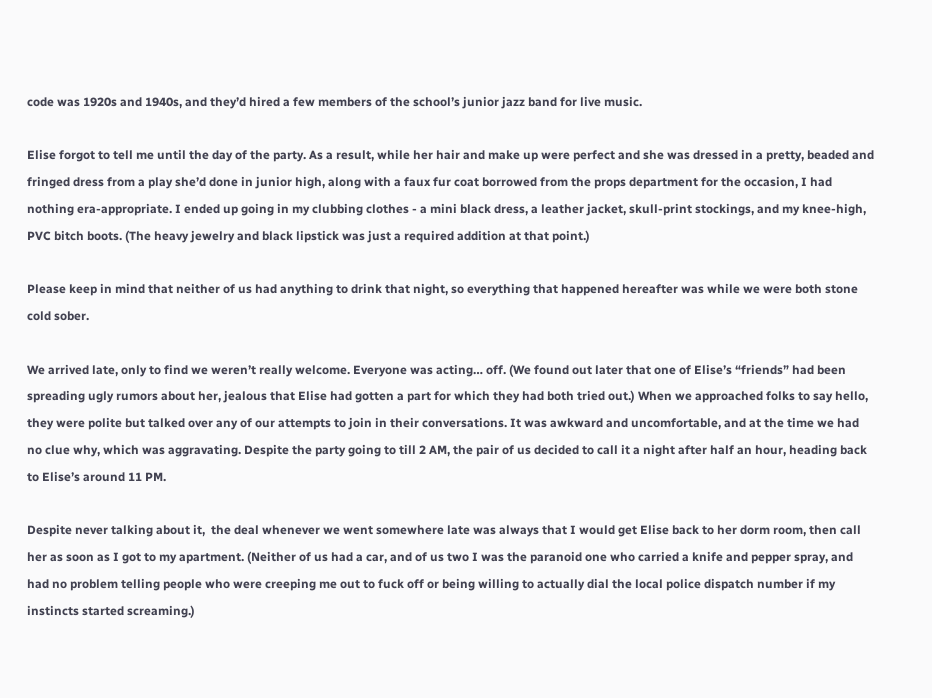code was 1920s and 1940s, and they’d hired a few members of the school’s junior jazz band for live music.

Elise forgot to tell me until the day of the party. As a result, while her hair and make up were perfect and she was dressed in a pretty, beaded and fringed dress from a play she’d done in junior high, along with a faux fur coat borrowed from the props department for the occasion, I had nothing era-appropriate. I ended up going in my clubbing clothes - a mini black dress, a leather jacket, skull-print stockings, and my knee-high, PVC bitch boots. (The heavy jewelry and black lipstick was just a required addition at that point.)

Please keep in mind that neither of us had anything to drink that night, so everything that happened hereafter was while we were both stone cold sober.

We arrived late, only to find we weren’t really welcome. Everyone was acting… off. (We found out later that one of Elise’s “friends” had been spreading ugly rumors about her, jealous that Elise had gotten a part for which they had both tried out.) When we approached folks to say hello, they were polite but talked over any of our attempts to join in their conversations. It was awkward and uncomfortable, and at the time we had no clue why, which was aggravating. Despite the party going to till 2 AM, the pair of us decided to call it a night after half an hour, heading back to Elise’s around 11 PM.

Despite never talking about it,  the deal whenever we went somewhere late was always that I would get Elise back to her dorm room, then call her as soon as I got to my apartment. (Neither of us had a car, and of us two I was the paranoid one who carried a knife and pepper spray, and had no problem telling people who were creeping me out to fuck off or being willing to actually dial the local police dispatch number if my instincts started screaming.)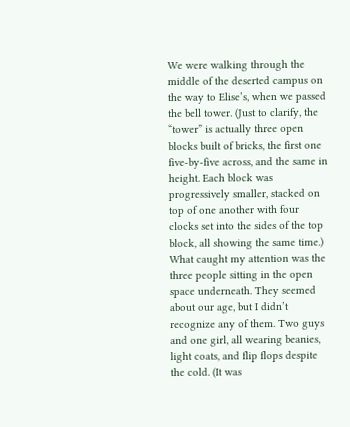We were walking through the middle of the deserted campus on the way to Elise’s, when we passed the bell tower. (Just to clarify, the “tower” is actually three open blocks built of bricks, the first one five-by-five across, and the same in height. Each block was progressively smaller, stacked on top of one another with four clocks set into the sides of the top block, all showing the same time.) What caught my attention was the three people sitting in the open space underneath. They seemed about our age, but I didn’t recognize any of them. Two guys and one girl, all wearing beanies, light coats, and flip flops despite the cold. (It was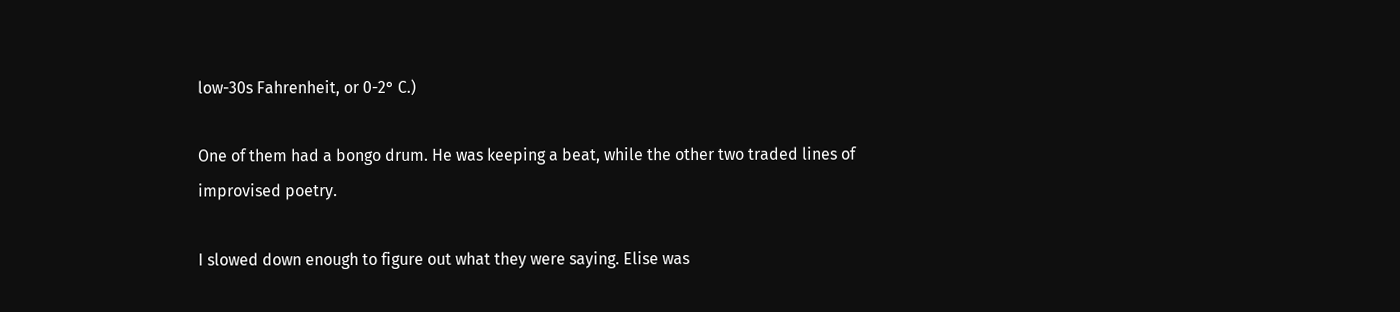low-30s Fahrenheit, or 0-2° C.)

One of them had a bongo drum. He was keeping a beat, while the other two traded lines of improvised poetry.

I slowed down enough to figure out what they were saying. Elise was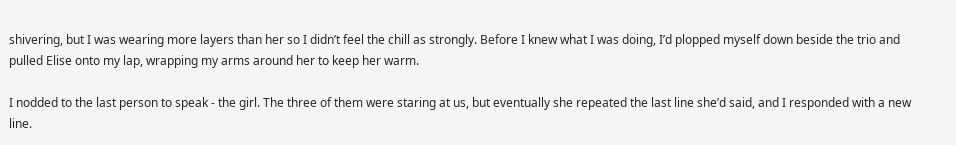shivering, but I was wearing more layers than her so I didn’t feel the chill as strongly. Before I knew what I was doing, I’d plopped myself down beside the trio and pulled Elise onto my lap, wrapping my arms around her to keep her warm.

I nodded to the last person to speak - the girl. The three of them were staring at us, but eventually she repeated the last line she’d said, and I responded with a new line.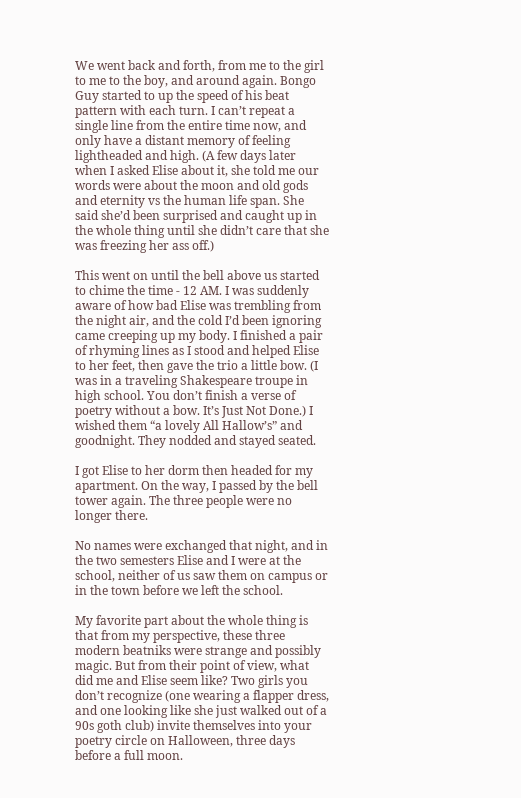We went back and forth, from me to the girl to me to the boy, and around again. Bongo Guy started to up the speed of his beat pattern with each turn. I can’t repeat a single line from the entire time now, and only have a distant memory of feeling lightheaded and high. (A few days later when I asked Elise about it, she told me our words were about the moon and old gods and eternity vs the human life span. She said she’d been surprised and caught up in the whole thing until she didn’t care that she was freezing her ass off.)

This went on until the bell above us started to chime the time - 12 AM. I was suddenly aware of how bad Elise was trembling from the night air, and the cold I’d been ignoring came creeping up my body. I finished a pair of rhyming lines as I stood and helped Elise to her feet, then gave the trio a little bow. (I was in a traveling Shakespeare troupe in high school. You don’t finish a verse of poetry without a bow. It’s Just Not Done.) I wished them “a lovely All Hallow’s” and goodnight. They nodded and stayed seated.

I got Elise to her dorm then headed for my apartment. On the way, I passed by the bell tower again. The three people were no longer there.

No names were exchanged that night, and in the two semesters Elise and I were at the school, neither of us saw them on campus or in the town before we left the school.

My favorite part about the whole thing is that from my perspective, these three modern beatniks were strange and possibly magic. But from their point of view, what did me and Elise seem like? Two girls you don’t recognize (one wearing a flapper dress, and one looking like she just walked out of a 90s goth club) invite themselves into your poetry circle on Halloween, three days before a full moon.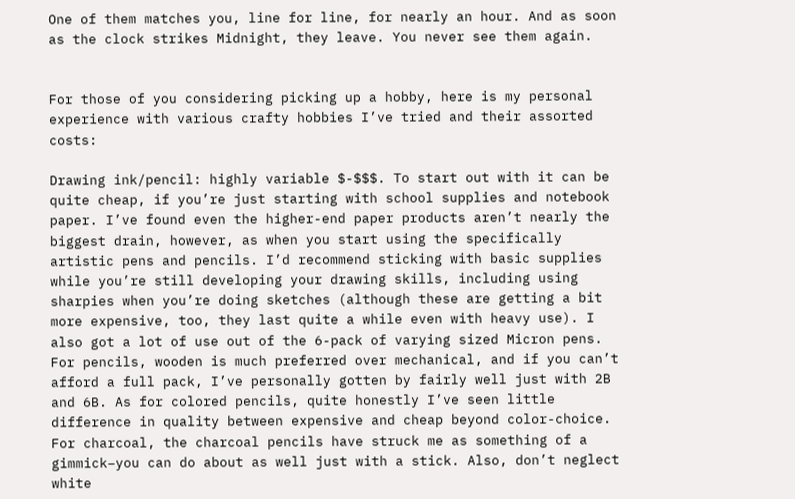One of them matches you, line for line, for nearly an hour. And as soon as the clock strikes Midnight, they leave. You never see them again.


For those of you considering picking up a hobby, here is my personal experience with various crafty hobbies I’ve tried and their assorted costs:

Drawing ink/pencil: highly variable $-$$$. To start out with it can be quite cheap, if you’re just starting with school supplies and notebook paper. I’ve found even the higher-end paper products aren’t nearly the biggest drain, however, as when you start using the specifically artistic pens and pencils. I’d recommend sticking with basic supplies while you’re still developing your drawing skills, including using sharpies when you’re doing sketches (although these are getting a bit more expensive, too, they last quite a while even with heavy use). I also got a lot of use out of the 6-pack of varying sized Micron pens. For pencils, wooden is much preferred over mechanical, and if you can’t afford a full pack, I’ve personally gotten by fairly well just with 2B and 6B. As for colored pencils, quite honestly I’ve seen little difference in quality between expensive and cheap beyond color-choice. For charcoal, the charcoal pencils have struck me as something of a gimmick–you can do about as well just with a stick. Also, don’t neglect white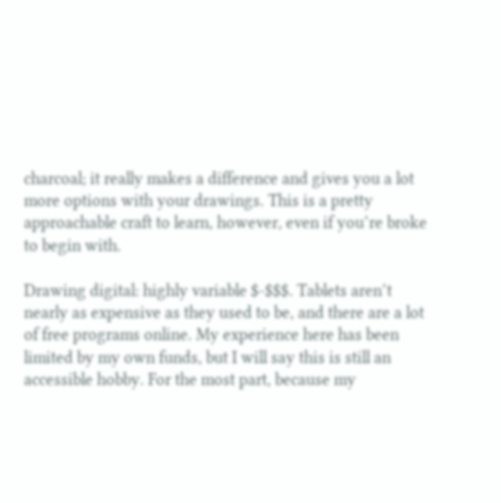charcoal; it really makes a difference and gives you a lot more options with your drawings. This is a pretty approachable craft to learn, however, even if you’re broke to begin with.

Drawing digital: highly variable $-$$$. Tablets aren’t nearly as expensive as they used to be, and there are a lot of free programs online. My experience here has been limited by my own funds, but I will say this is still an accessible hobby. For the most part, because my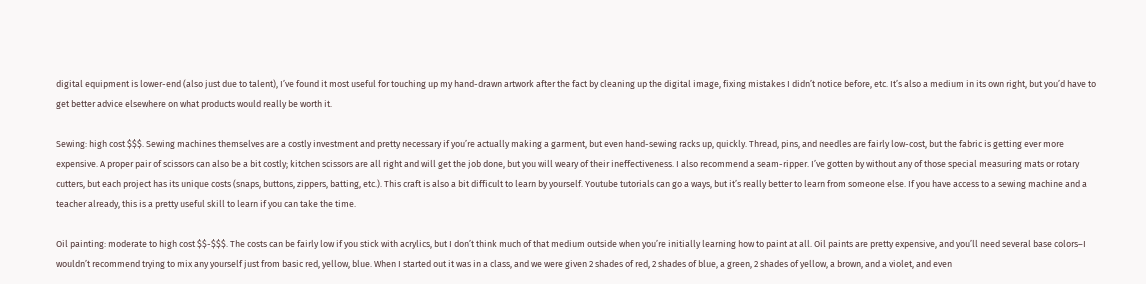digital equipment is lower-end (also just due to talent), I’ve found it most useful for touching up my hand-drawn artwork after the fact by cleaning up the digital image, fixing mistakes I didn’t notice before, etc. It’s also a medium in its own right, but you’d have to get better advice elsewhere on what products would really be worth it.

Sewing: high cost $$$. Sewing machines themselves are a costly investment and pretty necessary if you’re actually making a garment, but even hand-sewing racks up, quickly. Thread, pins, and needles are fairly low-cost, but the fabric is getting ever more expensive. A proper pair of scissors can also be a bit costly; kitchen scissors are all right and will get the job done, but you will weary of their ineffectiveness. I also recommend a seam-ripper. I’ve gotten by without any of those special measuring mats or rotary cutters, but each project has its unique costs (snaps, buttons, zippers, batting, etc.). This craft is also a bit difficult to learn by yourself. Youtube tutorials can go a ways, but it’s really better to learn from someone else. If you have access to a sewing machine and a teacher already, this is a pretty useful skill to learn if you can take the time.

Oil painting: moderate to high cost $$-$$$. The costs can be fairly low if you stick with acrylics, but I don’t think much of that medium outside when you’re initially learning how to paint at all. Oil paints are pretty expensive, and you’ll need several base colors–I wouldn’t recommend trying to mix any yourself just from basic red, yellow, blue. When I started out it was in a class, and we were given 2 shades of red, 2 shades of blue, a green, 2 shades of yellow, a brown, and a violet, and even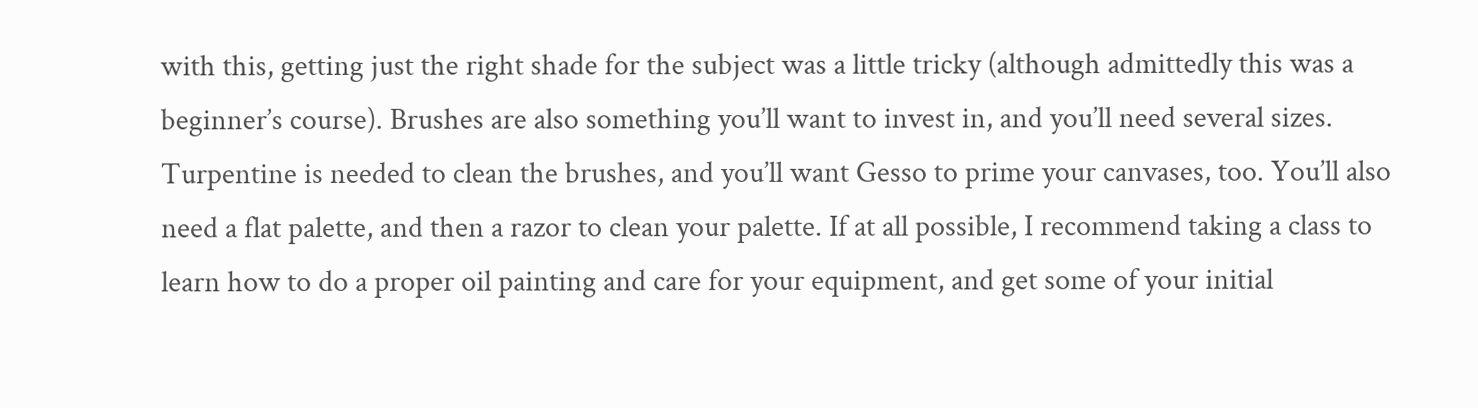with this, getting just the right shade for the subject was a little tricky (although admittedly this was a beginner’s course). Brushes are also something you’ll want to invest in, and you’ll need several sizes. Turpentine is needed to clean the brushes, and you’ll want Gesso to prime your canvases, too. You’ll also need a flat palette, and then a razor to clean your palette. If at all possible, I recommend taking a class to learn how to do a proper oil painting and care for your equipment, and get some of your initial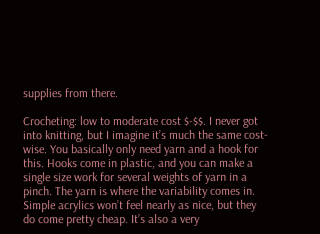supplies from there.

Crocheting: low to moderate cost $-$$. I never got into knitting, but I imagine it’s much the same cost-wise. You basically only need yarn and a hook for this. Hooks come in plastic, and you can make a single size work for several weights of yarn in a pinch. The yarn is where the variability comes in. Simple acrylics won’t feel nearly as nice, but they do come pretty cheap. It’s also a very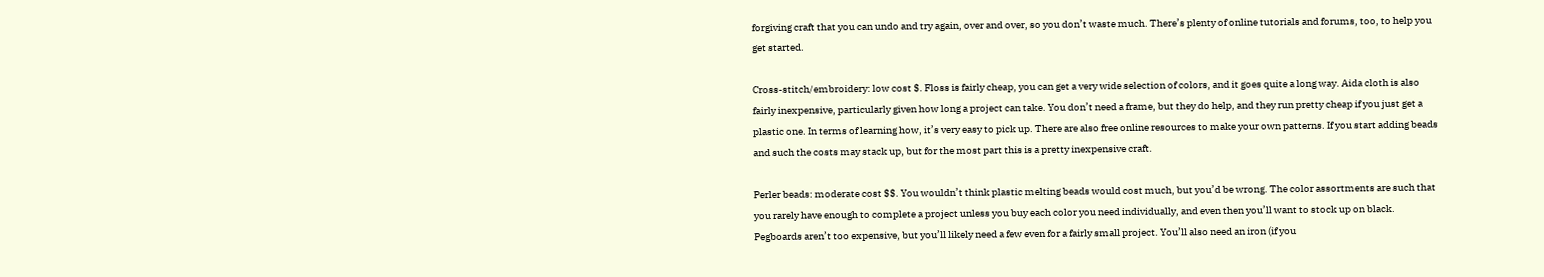forgiving craft that you can undo and try again, over and over, so you don’t waste much. There’s plenty of online tutorials and forums, too, to help you get started.

Cross-stitch/embroidery: low cost $. Floss is fairly cheap, you can get a very wide selection of colors, and it goes quite a long way. Aida cloth is also fairly inexpensive, particularly given how long a project can take. You don’t need a frame, but they do help, and they run pretty cheap if you just get a plastic one. In terms of learning how, it’s very easy to pick up. There are also free online resources to make your own patterns. If you start adding beads and such the costs may stack up, but for the most part this is a pretty inexpensive craft.

Perler beads: moderate cost $$. You wouldn’t think plastic melting beads would cost much, but you’d be wrong. The color assortments are such that you rarely have enough to complete a project unless you buy each color you need individually, and even then you’ll want to stock up on black. Pegboards aren’t too expensive, but you’ll likely need a few even for a fairly small project. You’ll also need an iron (if you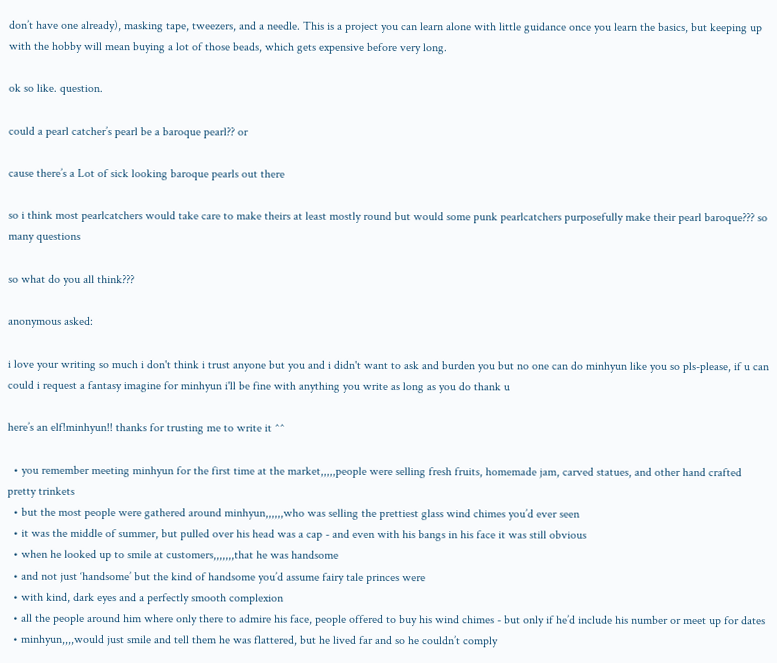don’t have one already), masking tape, tweezers, and a needle. This is a project you can learn alone with little guidance once you learn the basics, but keeping up with the hobby will mean buying a lot of those beads, which gets expensive before very long.

ok so like. question.

could a pearl catcher’s pearl be a baroque pearl?? or

cause there’s a Lot of sick looking baroque pearls out there

so i think most pearlcatchers would take care to make theirs at least mostly round but would some punk pearlcatchers purposefully make their pearl baroque??? so many questions

so what do you all think???

anonymous asked:

i love your writing so much i don't think i trust anyone but you and i didn't want to ask and burden you but no one can do minhyun like you so pls-please, if u can could i request a fantasy imagine for minhyun i'll be fine with anything you write as long as you do thank u

here’s an elf!minhyun!! thanks for trusting me to write it ^^

  • you remember meeting minhyun for the first time at the market,,,,,people were selling fresh fruits, homemade jam, carved statues, and other hand crafted pretty trinkets
  • but the most people were gathered around minhyun,,,,,,who was selling the prettiest glass wind chimes you’d ever seen
  • it was the middle of summer, but pulled over his head was a cap - and even with his bangs in his face it was still obvious
  • when he looked up to smile at customers,,,,,,,that he was handsome
  • and not just ‘handsome’ but the kind of handsome you’d assume fairy tale princes were
  • with kind, dark eyes and a perfectly smooth complexion
  • all the people around him where only there to admire his face, people offered to buy his wind chimes - but only if he’d include his number or meet up for dates
  • minhyun,,,,would just smile and tell them he was flattered, but he lived far and so he couldn’t comply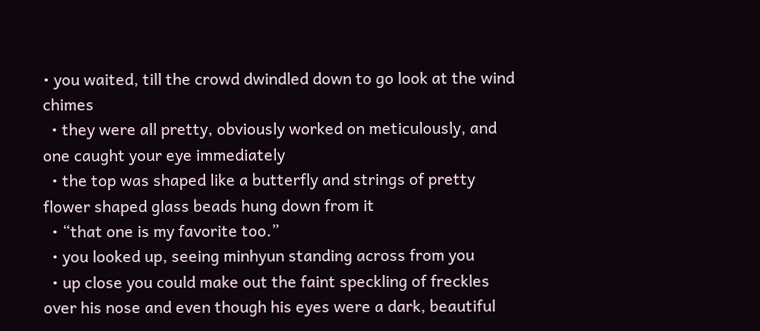• you waited, till the crowd dwindled down to go look at the wind chimes
  • they were all pretty, obviously worked on meticulously, and one caught your eye immediately
  • the top was shaped like a butterfly and strings of pretty flower shaped glass beads hung down from it
  • “that one is my favorite too.”
  • you looked up, seeing minhyun standing across from you
  • up close you could make out the faint speckling of freckles over his nose and even though his eyes were a dark, beautiful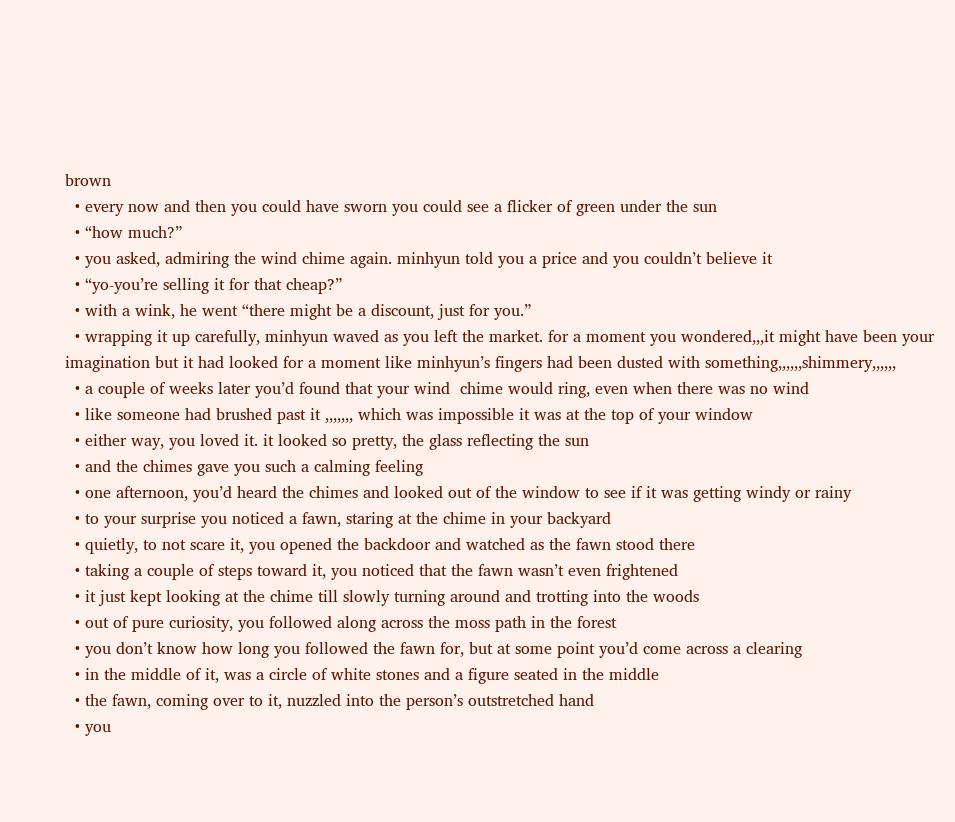brown
  • every now and then you could have sworn you could see a flicker of green under the sun
  • “how much?”
  • you asked, admiring the wind chime again. minhyun told you a price and you couldn’t believe it
  • “yo-you’re selling it for that cheap?”
  • with a wink, he went “there might be a discount, just for you.”
  • wrapping it up carefully, minhyun waved as you left the market. for a moment you wondered,,,it might have been your imagination but it had looked for a moment like minhyun’s fingers had been dusted with something,,,,,,shimmery,,,,,,
  • a couple of weeks later you’d found that your wind  chime would ring, even when there was no wind
  • like someone had brushed past it ,,,,,,, which was impossible it was at the top of your window
  • either way, you loved it. it looked so pretty, the glass reflecting the sun
  • and the chimes gave you such a calming feeling
  • one afternoon, you’d heard the chimes and looked out of the window to see if it was getting windy or rainy
  • to your surprise you noticed a fawn, staring at the chime in your backyard
  • quietly, to not scare it, you opened the backdoor and watched as the fawn stood there
  • taking a couple of steps toward it, you noticed that the fawn wasn’t even frightened
  • it just kept looking at the chime till slowly turning around and trotting into the woods
  • out of pure curiosity, you followed along across the moss path in the forest
  • you don’t know how long you followed the fawn for, but at some point you’d come across a clearing
  • in the middle of it, was a circle of white stones and a figure seated in the middle
  • the fawn, coming over to it, nuzzled into the person’s outstretched hand
  • you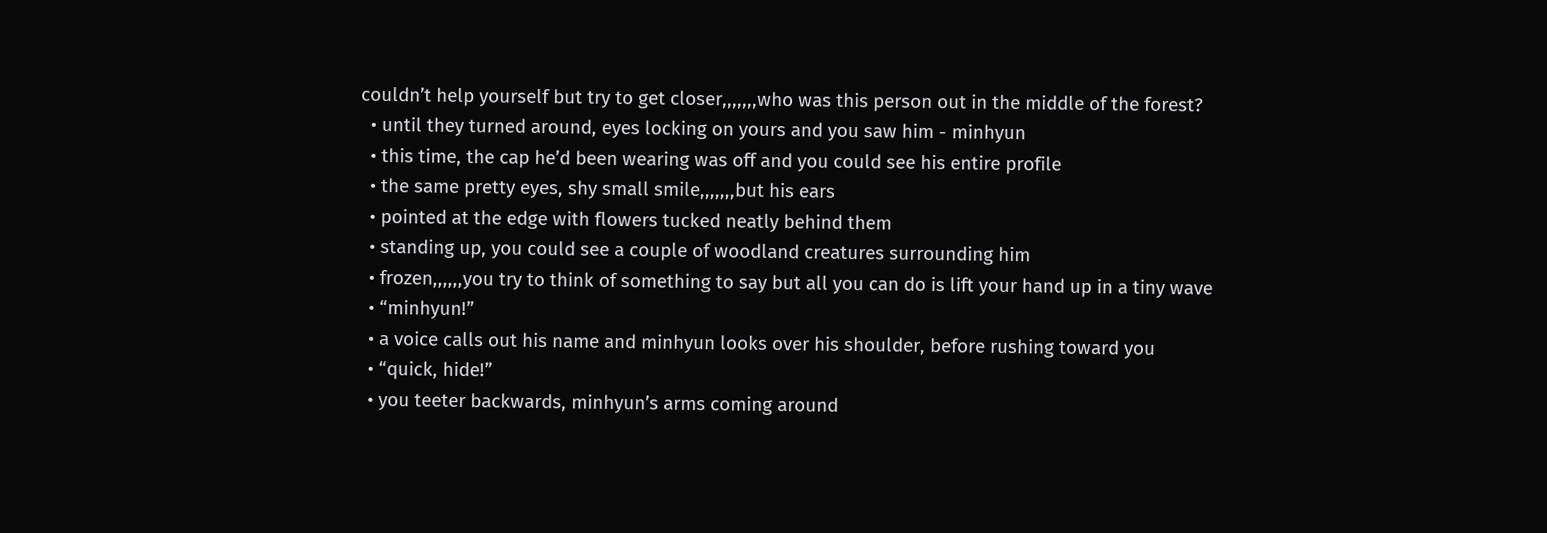couldn’t help yourself but try to get closer,,,,,,,who was this person out in the middle of the forest?
  • until they turned around, eyes locking on yours and you saw him - minhyun
  • this time, the cap he’d been wearing was off and you could see his entire profile
  • the same pretty eyes, shy small smile,,,,,,,but his ears
  • pointed at the edge with flowers tucked neatly behind them
  • standing up, you could see a couple of woodland creatures surrounding him
  • frozen,,,,,,you try to think of something to say but all you can do is lift your hand up in a tiny wave
  • “minhyun!”
  • a voice calls out his name and minhyun looks over his shoulder, before rushing toward you
  • “quick, hide!”
  • you teeter backwards, minhyun’s arms coming around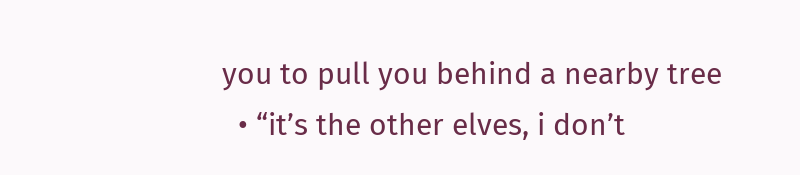you to pull you behind a nearby tree
  • “it’s the other elves, i don’t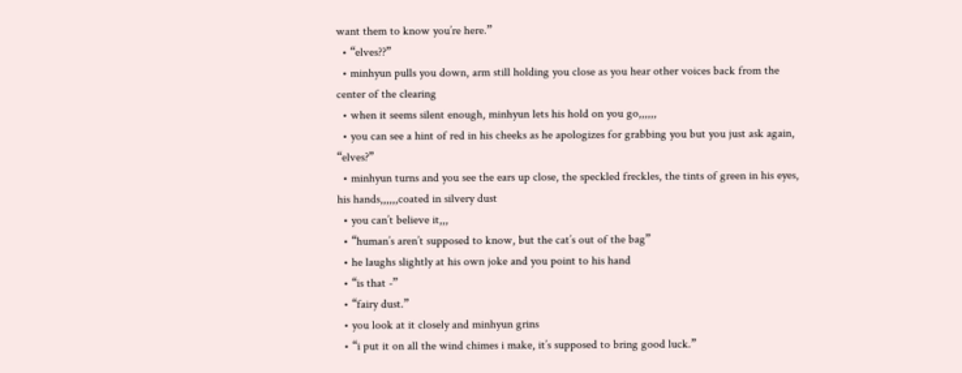want them to know you’re here.”
  • “elves??”
  • minhyun pulls you down, arm still holding you close as you hear other voices back from the center of the clearing
  • when it seems silent enough, minhyun lets his hold on you go,,,,,,
  • you can see a hint of red in his cheeks as he apologizes for grabbing you but you just ask again, “elves?”
  • minhyun turns and you see the ears up close, the speckled freckles, the tints of green in his eyes, his hands,,,,,,coated in silvery dust
  • you can’t believe it,,,
  • “human’s aren’t supposed to know, but the cat’s out of the bag”
  • he laughs slightly at his own joke and you point to his hand
  • “is that -”
  • “fairy dust.”
  • you look at it closely and minhyun grins
  • “i put it on all the wind chimes i make, it’s supposed to bring good luck.”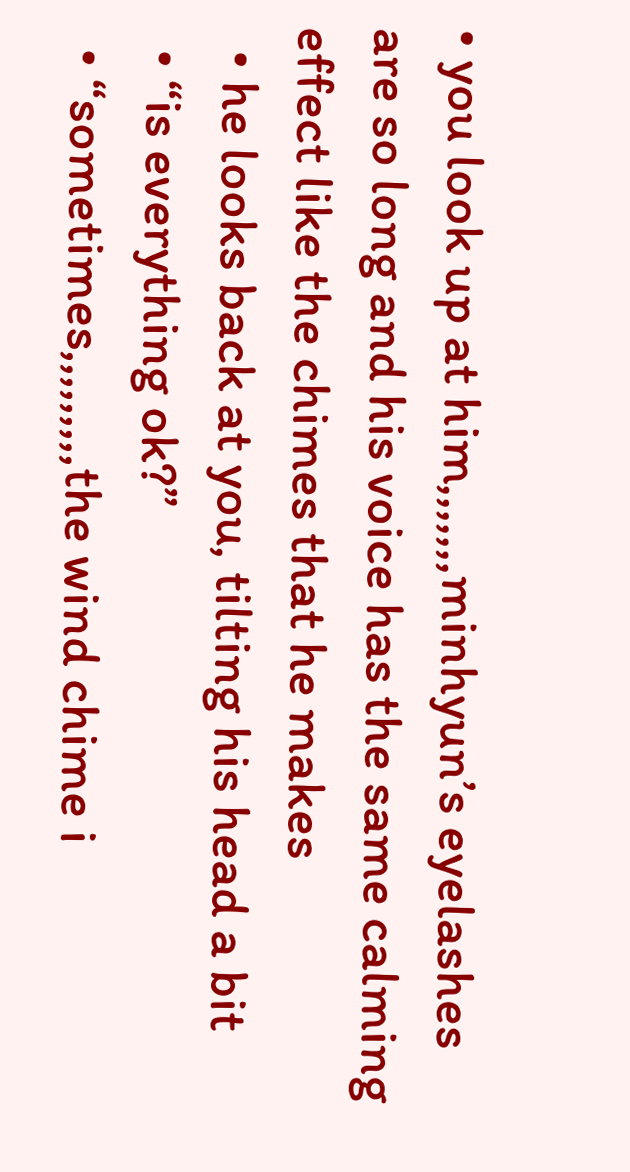• you look up at him,,,,,,,minhyun’s eyelashes are so long and his voice has the same calming effect like the chimes that he makes
  • he looks back at you, tilting his head a bit
  • “is everything ok?”
  • “sometimes,,,,,,,,,the wind chime i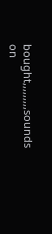bought,,,,,,,,,sounds on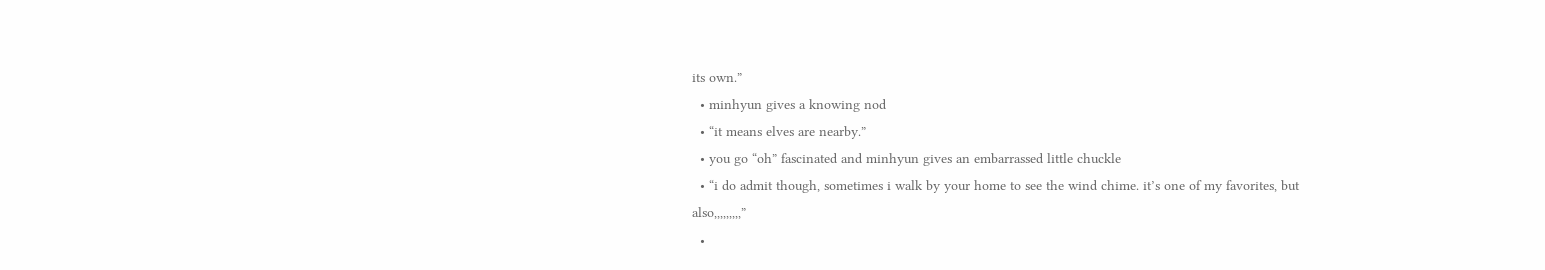its own.”
  • minhyun gives a knowing nod
  • “it means elves are nearby.”
  • you go “oh” fascinated and minhyun gives an embarrassed little chuckle
  • “i do admit though, sometimes i walk by your home to see the wind chime. it’s one of my favorites, but also,,,,,,,,,”
  •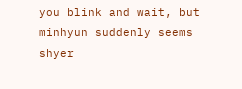you blink and wait, but minhyun suddenly seems shyer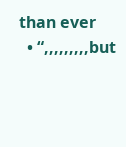than ever
  • “,,,,,,,,,but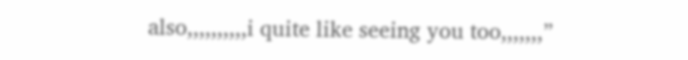also,,,,,,,,,,i quite like seeing you too,,,,,,,”